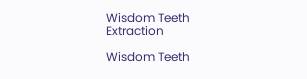Wisdom Teeth Extraction

Wisdom Teeth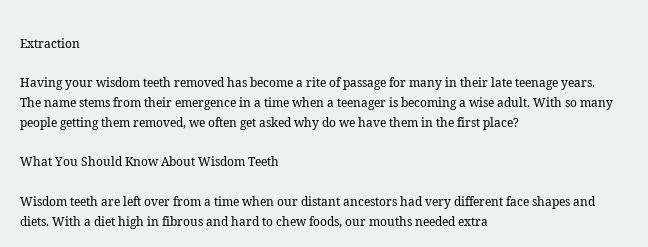Extraction

Having your wisdom teeth removed has become a rite of passage for many in their late teenage years. The name stems from their emergence in a time when a teenager is becoming a wise adult. With so many people getting them removed, we often get asked why do we have them in the first place?

What You Should Know About Wisdom Teeth

Wisdom teeth are left over from a time when our distant ancestors had very different face shapes and diets. With a diet high in fibrous and hard to chew foods, our mouths needed extra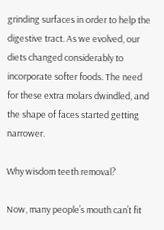grinding surfaces in order to help the digestive tract. As we evolved, our diets changed considerably to incorporate softer foods. The need for these extra molars dwindled, and the shape of faces started getting narrower.

Why wisdom teeth removal?

Now, many people’s mouth can’t fit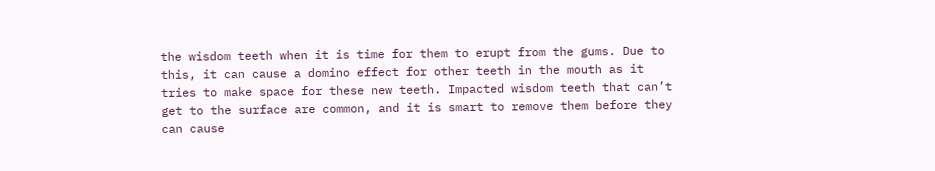the wisdom teeth when it is time for them to erupt from the gums. Due to this, it can cause a domino effect for other teeth in the mouth as it tries to make space for these new teeth. Impacted wisdom teeth that can’t get to the surface are common, and it is smart to remove them before they can cause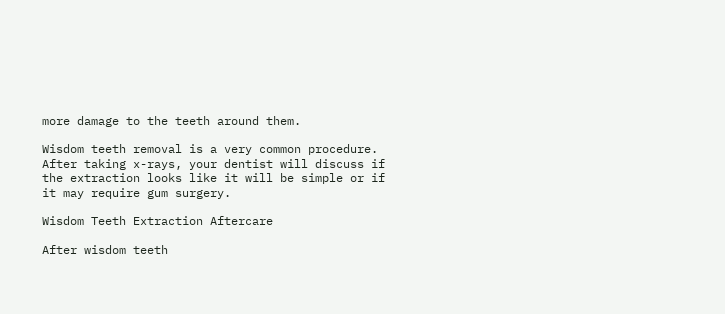more damage to the teeth around them.

Wisdom teeth removal is a very common procedure. After taking x-rays, your dentist will discuss if the extraction looks like it will be simple or if it may require gum surgery.

Wisdom Teeth Extraction Aftercare

After wisdom teeth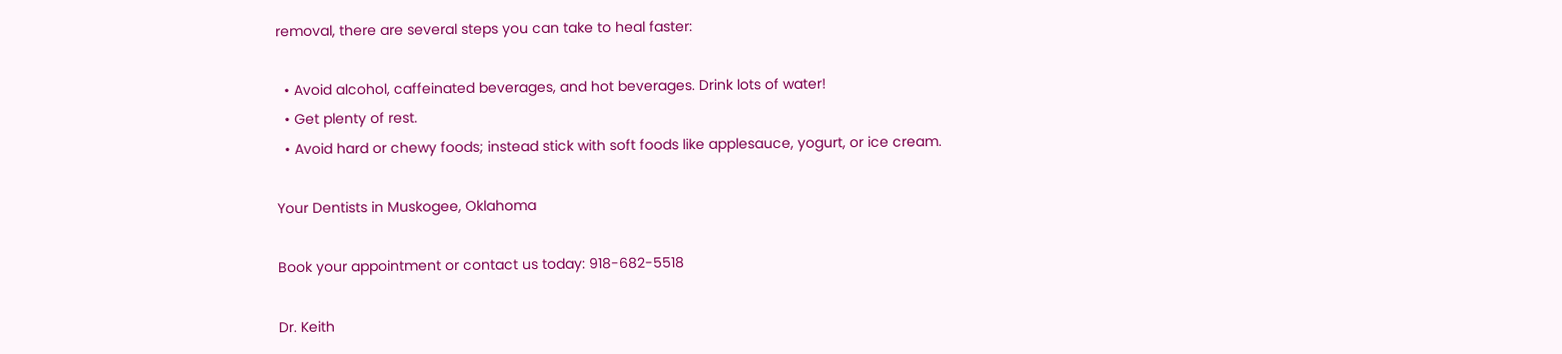removal, there are several steps you can take to heal faster:

  • Avoid alcohol, caffeinated beverages, and hot beverages. Drink lots of water!
  • Get plenty of rest.
  • Avoid hard or chewy foods; instead stick with soft foods like applesauce, yogurt, or ice cream.

Your Dentists in Muskogee, Oklahoma

Book your appointment or contact us today: 918-682-5518

Dr. Keith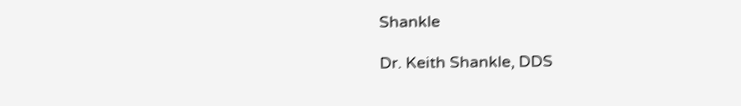Shankle

Dr. Keith Shankle, DDS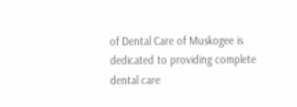of Dental Care of Muskogee is dedicated to providing complete dental care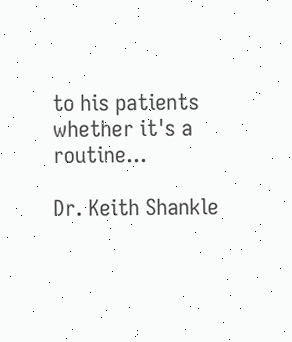to his patients whether it's a routine...

Dr. Keith Shankle